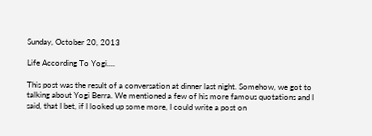Sunday, October 20, 2013

Life According To Yogi....

This post was the result of a conversation at dinner last night. Somehow, we got to talking about Yogi Berra. We mentioned a few of his more famous quotations and I said, that I bet, if I looked up some more, I could write a post on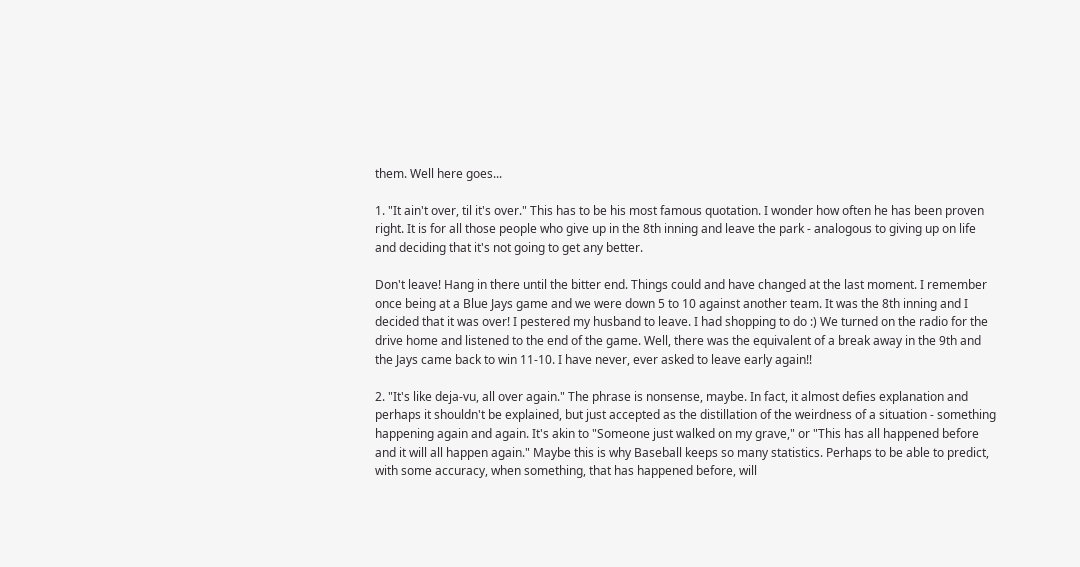them. Well here goes...

1. "It ain't over, til it's over." This has to be his most famous quotation. I wonder how often he has been proven right. It is for all those people who give up in the 8th inning and leave the park - analogous to giving up on life and deciding that it's not going to get any better.

Don't leave! Hang in there until the bitter end. Things could and have changed at the last moment. I remember once being at a Blue Jays game and we were down 5 to 10 against another team. It was the 8th inning and I decided that it was over! I pestered my husband to leave. I had shopping to do :) We turned on the radio for the drive home and listened to the end of the game. Well, there was the equivalent of a break away in the 9th and the Jays came back to win 11-10. I have never, ever asked to leave early again!!

2. "It's like deja-vu, all over again." The phrase is nonsense, maybe. In fact, it almost defies explanation and perhaps it shouldn't be explained, but just accepted as the distillation of the weirdness of a situation - something happening again and again. It's akin to "Someone just walked on my grave," or "This has all happened before and it will all happen again." Maybe this is why Baseball keeps so many statistics. Perhaps to be able to predict, with some accuracy, when something, that has happened before, will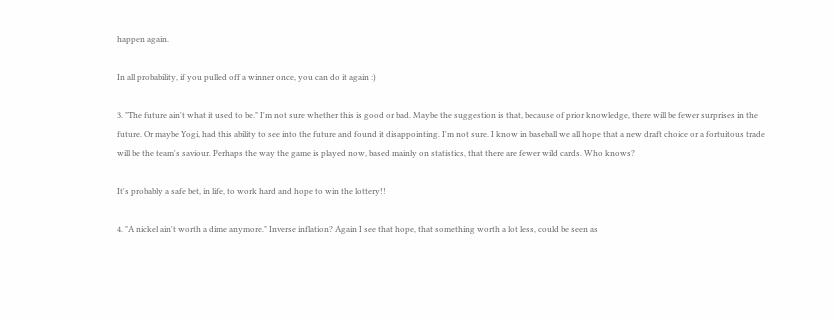happen again.

In all probability, if you pulled off a winner once, you can do it again :)

3. "The future ain't what it used to be." I'm not sure whether this is good or bad. Maybe the suggestion is that, because of prior knowledge, there will be fewer surprises in the future. Or maybe Yogi, had this ability to see into the future and found it disappointing. I'm not sure. I know in baseball we all hope that a new draft choice or a fortuitous trade will be the team's saviour. Perhaps the way the game is played now, based mainly on statistics, that there are fewer wild cards. Who knows?

It's probably a safe bet, in life, to work hard and hope to win the lottery!!

4. "A nickel ain't worth a dime anymore." Inverse inflation? Again I see that hope, that something worth a lot less, could be seen as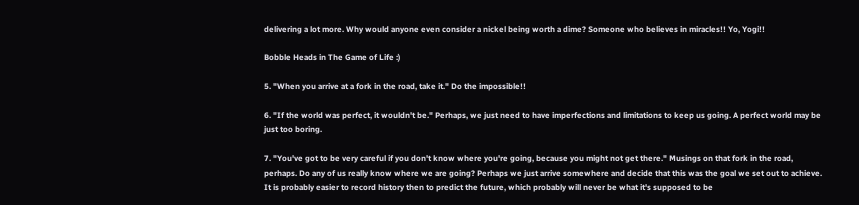delivering a lot more. Why would anyone even consider a nickel being worth a dime? Someone who believes in miracles!! Yo, Yogi!!

Bobble Heads in The Game of Life :)

5. "When you arrive at a fork in the road, take it." Do the impossible!!

6. "If the world was perfect, it wouldn't be." Perhaps, we just need to have imperfections and limitations to keep us going. A perfect world may be just too boring.

7. "You've got to be very careful if you don't know where you're going, because you might not get there." Musings on that fork in the road, perhaps. Do any of us really know where we are going? Perhaps we just arrive somewhere and decide that this was the goal we set out to achieve. It is probably easier to record history then to predict the future, which probably will never be what it's supposed to be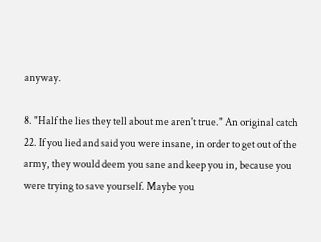anyway.

8. "Half the lies they tell about me aren't true." An original catch 22. If you lied and said you were insane, in order to get out of the army, they would deem you sane and keep you in, because you were trying to save yourself. Maybe you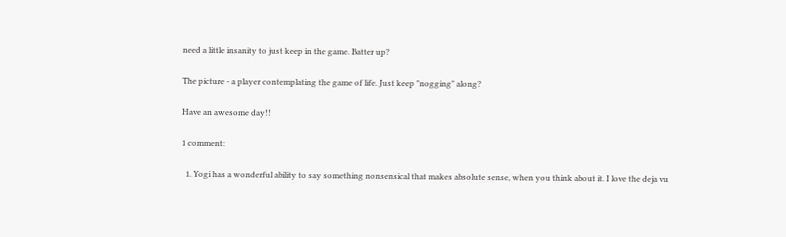need a little insanity to just keep in the game. Batter up?

The picture - a player contemplating the game of life. Just keep "nogging" along?

Have an awesome day!!

1 comment:

  1. Yogi has a wonderful ability to say something nonsensical that makes absolute sense, when you think about it. I love the deja vu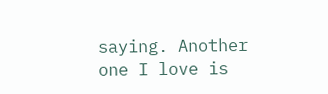saying. Another one I love is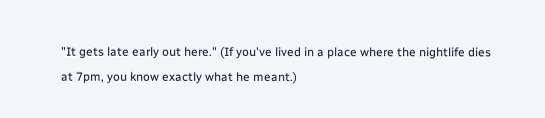"It gets late early out here." (If you've lived in a place where the nightlife dies at 7pm, you know exactly what he meant.)